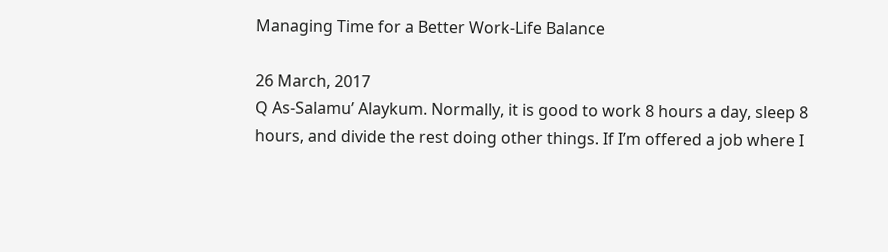Managing Time for a Better Work-Life Balance

26 March, 2017
Q As-Salamu’ Alaykum. Normally, it is good to work 8 hours a day, sleep 8 hours, and divide the rest doing other things. If I’m offered a job where I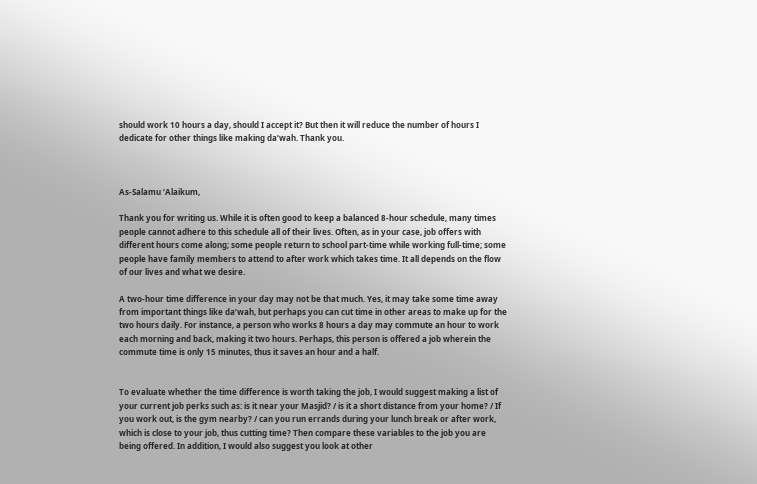should work 10 hours a day, should I accept it? But then it will reduce the number of hours I dedicate for other things like making da’wah. Thank you.



As-Salamu ‘Alaikum,

Thank you for writing us. While it is often good to keep a balanced 8-hour schedule, many times people cannot adhere to this schedule all of their lives. Often, as in your case, job offers with different hours come along; some people return to school part-time while working full-time; some people have family members to attend to after work which takes time. It all depends on the flow of our lives and what we desire.

A two-hour time difference in your day may not be that much. Yes, it may take some time away from important things like da’wah, but perhaps you can cut time in other areas to make up for the two hours daily. For instance, a person who works 8 hours a day may commute an hour to work each morning and back, making it two hours. Perhaps, this person is offered a job wherein the commute time is only 15 minutes, thus it saves an hour and a half.


To evaluate whether the time difference is worth taking the job, I would suggest making a list of your current job perks such as: is it near your Masjid? / is it a short distance from your home? / If you work out, is the gym nearby? / can you run errands during your lunch break or after work, which is close to your job, thus cutting time? Then compare these variables to the job you are being offered. In addition, I would also suggest you look at other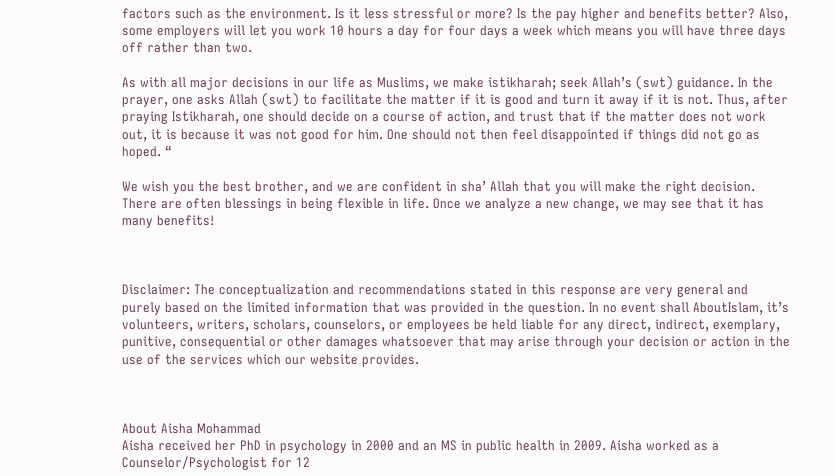factors such as the environment. Is it less stressful or more? Is the pay higher and benefits better? Also, some employers will let you work 10 hours a day for four days a week which means you will have three days off rather than two.

As with all major decisions in our life as Muslims, we make istikharah; seek Allah’s (swt) guidance. In the prayer, one asks Allah (swt) to facilitate the matter if it is good and turn it away if it is not. Thus, after praying Istikharah, one should decide on a course of action, and trust that if the matter does not work out, it is because it was not good for him. One should not then feel disappointed if things did not go as hoped. “

We wish you the best brother, and we are confident in sha’ Allah that you will make the right decision. There are often blessings in being flexible in life. Once we analyze a new change, we may see that it has many benefits!



Disclaimer: The conceptualization and recommendations stated in this response are very general and purely based on the limited information that was provided in the question. In no event shall AboutIslam, it’s volunteers, writers, scholars, counselors, or employees be held liable for any direct, indirect, exemplary, punitive, consequential or other damages whatsoever that may arise through your decision or action in the use of the services which our website provides.



About Aisha Mohammad
Aisha received her PhD in psychology in 2000 and an MS in public health in 2009. Aisha worked as a Counselor/Psychologist for 12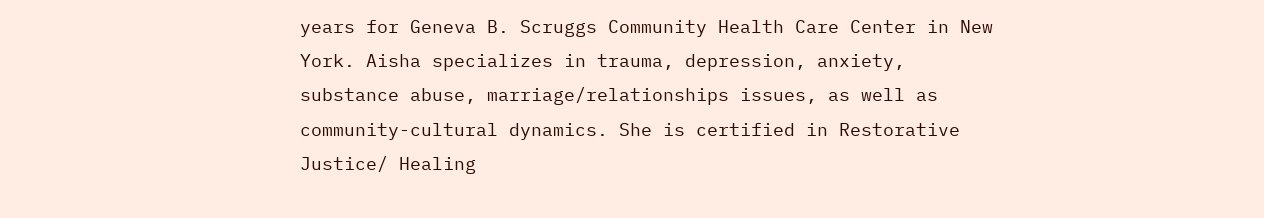years for Geneva B. Scruggs Community Health Care Center in New York. Aisha specializes in trauma, depression, anxiety, substance abuse, marriage/relationships issues, as well as community-cultural dynamics. She is certified in Restorative Justice/ Healing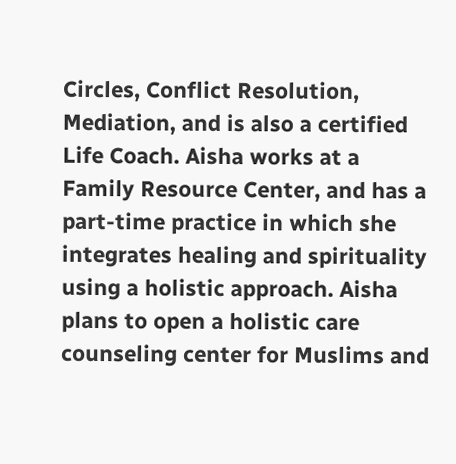Circles, Conflict Resolution, Mediation, and is also a certified Life Coach. Aisha works at a Family Resource Center, and has a part-time practice in which she integrates healing and spirituality using a holistic approach. Aisha plans to open a holistic care counseling center for Muslims and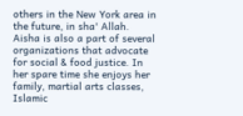others in the New York area in the future, in sha' Allah. Aisha is also a part of several organizations that advocate for social & food justice. In her spare time she enjoys her family, martial arts classes, Islamic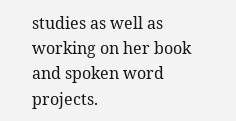studies as well as working on her book and spoken word projects.